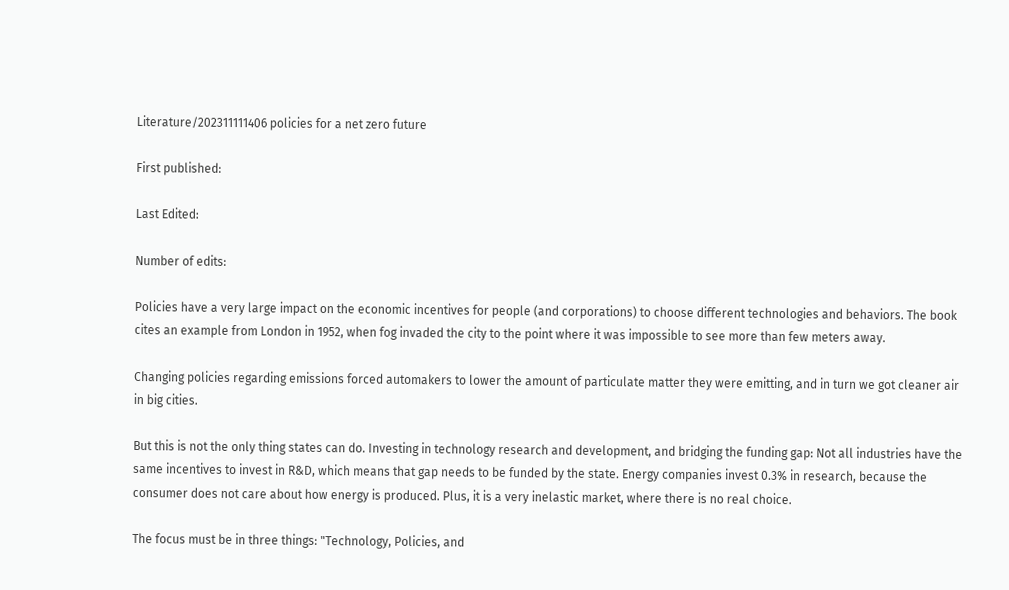Literature/202311111406 policies for a net zero future

First published:

Last Edited:

Number of edits:

Policies have a very large impact on the economic incentives for people (and corporations) to choose different technologies and behaviors. The book cites an example from London in 1952, when fog invaded the city to the point where it was impossible to see more than few meters away.

Changing policies regarding emissions forced automakers to lower the amount of particulate matter they were emitting, and in turn we got cleaner air in big cities.

But this is not the only thing states can do. Investing in technology research and development, and bridging the funding gap: Not all industries have the same incentives to invest in R&D, which means that gap needs to be funded by the state. Energy companies invest 0.3% in research, because the consumer does not care about how energy is produced. Plus, it is a very inelastic market, where there is no real choice.

The focus must be in three things: "Technology, Policies, and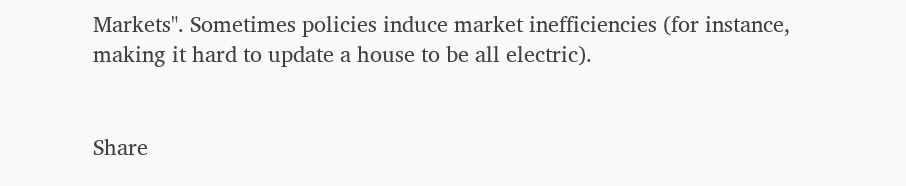Markets". Sometimes policies induce market inefficiencies (for instance, making it hard to update a house to be all electric).


Share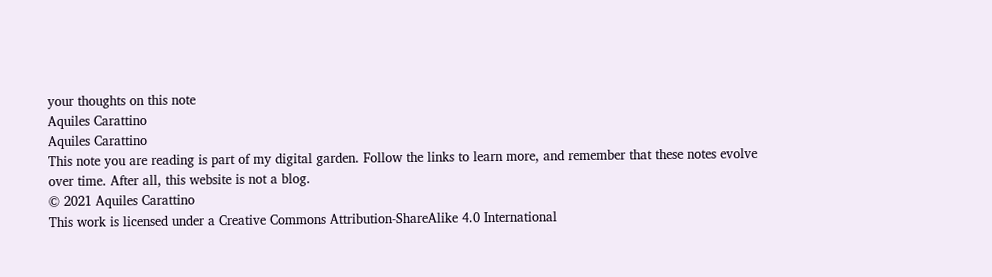your thoughts on this note
Aquiles Carattino
Aquiles Carattino
This note you are reading is part of my digital garden. Follow the links to learn more, and remember that these notes evolve over time. After all, this website is not a blog.
© 2021 Aquiles Carattino
This work is licensed under a Creative Commons Attribution-ShareAlike 4.0 International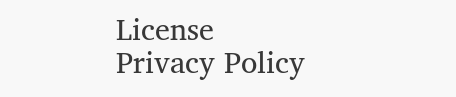License
Privacy Policy